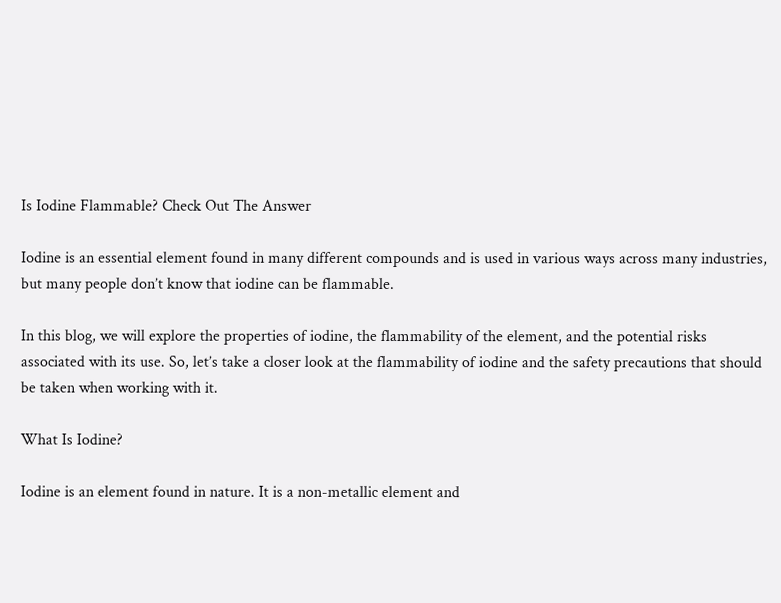Is Iodine Flammable? Check Out The Answer

Iodine is an essential element found in many different compounds and is used in various ways across many industries, but many people don’t know that iodine can be flammable.

In this blog, we will explore the properties of iodine, the flammability of the element, and the potential risks associated with its use. So, let’s take a closer look at the flammability of iodine and the safety precautions that should be taken when working with it.

What Is Iodine?

Iodine is an element found in nature. It is a non-metallic element and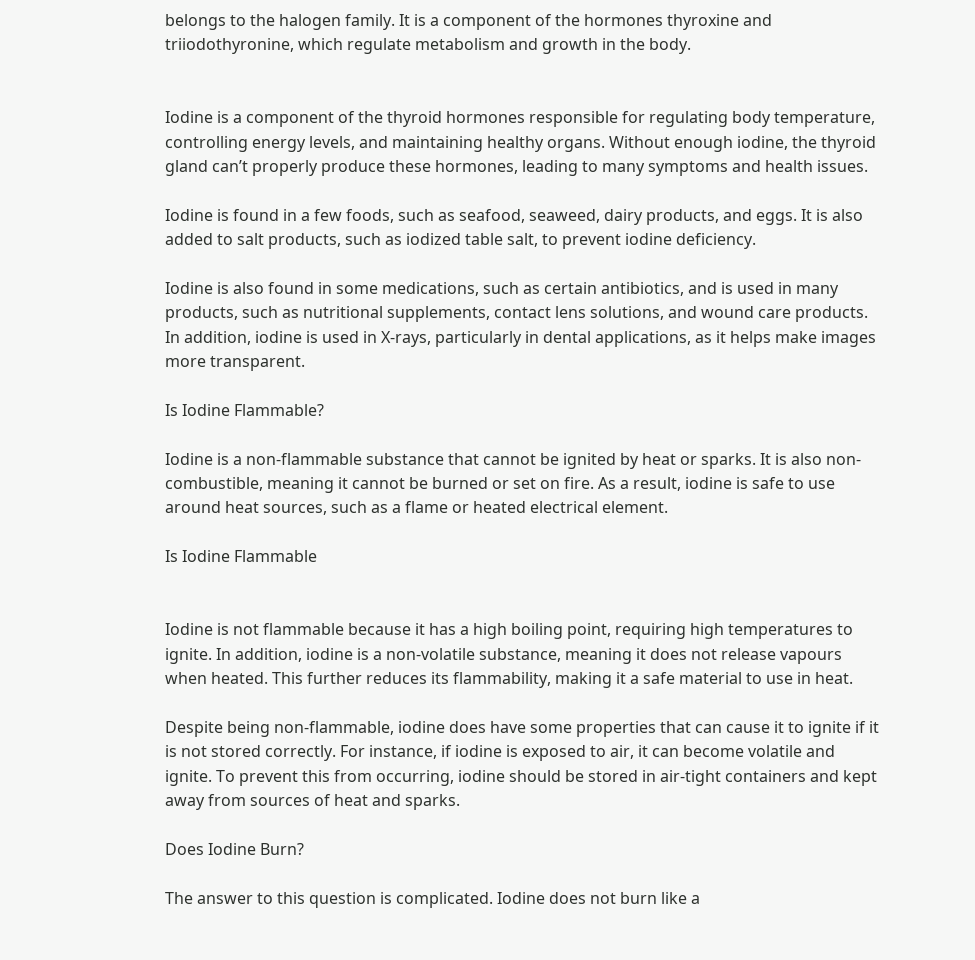belongs to the halogen family. It is a component of the hormones thyroxine and triiodothyronine, which regulate metabolism and growth in the body.


Iodine is a component of the thyroid hormones responsible for regulating body temperature, controlling energy levels, and maintaining healthy organs. Without enough iodine, the thyroid gland can’t properly produce these hormones, leading to many symptoms and health issues.

Iodine is found in a few foods, such as seafood, seaweed, dairy products, and eggs. It is also added to salt products, such as iodized table salt, to prevent iodine deficiency.

Iodine is also found in some medications, such as certain antibiotics, and is used in many products, such as nutritional supplements, contact lens solutions, and wound care products. In addition, iodine is used in X-rays, particularly in dental applications, as it helps make images more transparent.

Is Iodine Flammable?

Iodine is a non-flammable substance that cannot be ignited by heat or sparks. It is also non-combustible, meaning it cannot be burned or set on fire. As a result, iodine is safe to use around heat sources, such as a flame or heated electrical element.

Is Iodine Flammable


Iodine is not flammable because it has a high boiling point, requiring high temperatures to ignite. In addition, iodine is a non-volatile substance, meaning it does not release vapours when heated. This further reduces its flammability, making it a safe material to use in heat.

Despite being non-flammable, iodine does have some properties that can cause it to ignite if it is not stored correctly. For instance, if iodine is exposed to air, it can become volatile and ignite. To prevent this from occurring, iodine should be stored in air-tight containers and kept away from sources of heat and sparks.

Does Iodine Burn?

The answer to this question is complicated. Iodine does not burn like a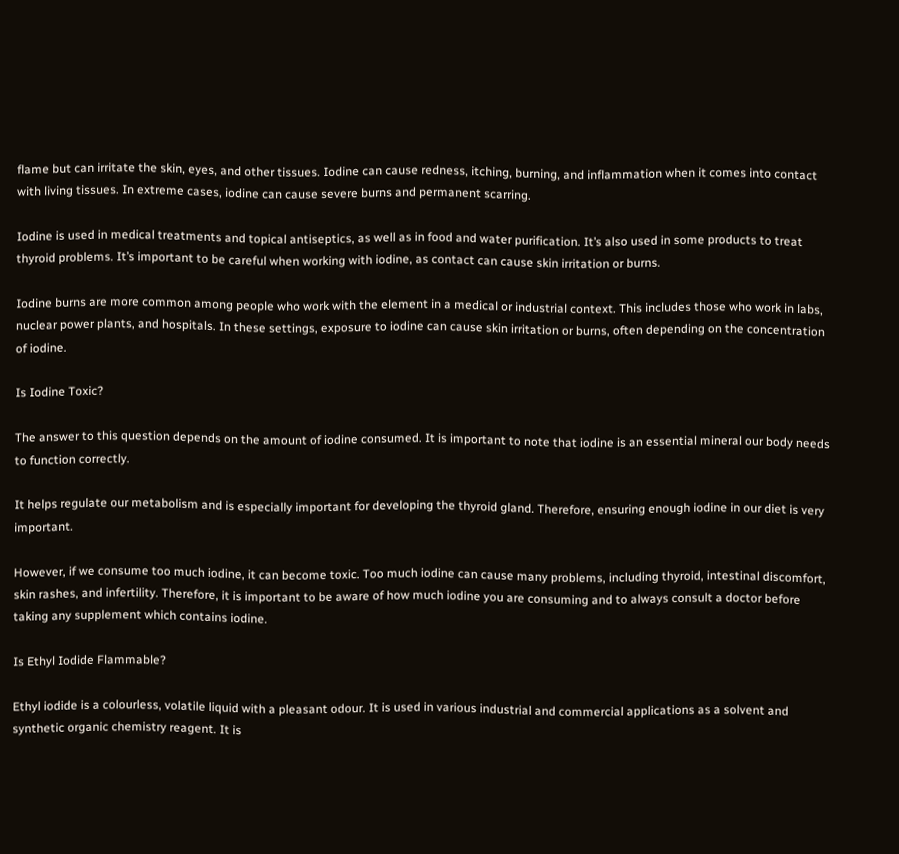flame but can irritate the skin, eyes, and other tissues. Iodine can cause redness, itching, burning, and inflammation when it comes into contact with living tissues. In extreme cases, iodine can cause severe burns and permanent scarring.

Iodine is used in medical treatments and topical antiseptics, as well as in food and water purification. It’s also used in some products to treat thyroid problems. It’s important to be careful when working with iodine, as contact can cause skin irritation or burns.

Iodine burns are more common among people who work with the element in a medical or industrial context. This includes those who work in labs, nuclear power plants, and hospitals. In these settings, exposure to iodine can cause skin irritation or burns, often depending on the concentration of iodine.

Is Iodine Toxic?

The answer to this question depends on the amount of iodine consumed. It is important to note that iodine is an essential mineral our body needs to function correctly.

It helps regulate our metabolism and is especially important for developing the thyroid gland. Therefore, ensuring enough iodine in our diet is very important.

However, if we consume too much iodine, it can become toxic. Too much iodine can cause many problems, including thyroid, intestinal discomfort, skin rashes, and infertility. Therefore, it is important to be aware of how much iodine you are consuming and to always consult a doctor before taking any supplement which contains iodine.

Is Ethyl Iodide Flammable?

Ethyl iodide is a colourless, volatile liquid with a pleasant odour. It is used in various industrial and commercial applications as a solvent and synthetic organic chemistry reagent. It is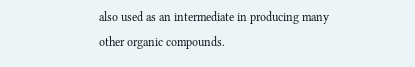also used as an intermediate in producing many other organic compounds.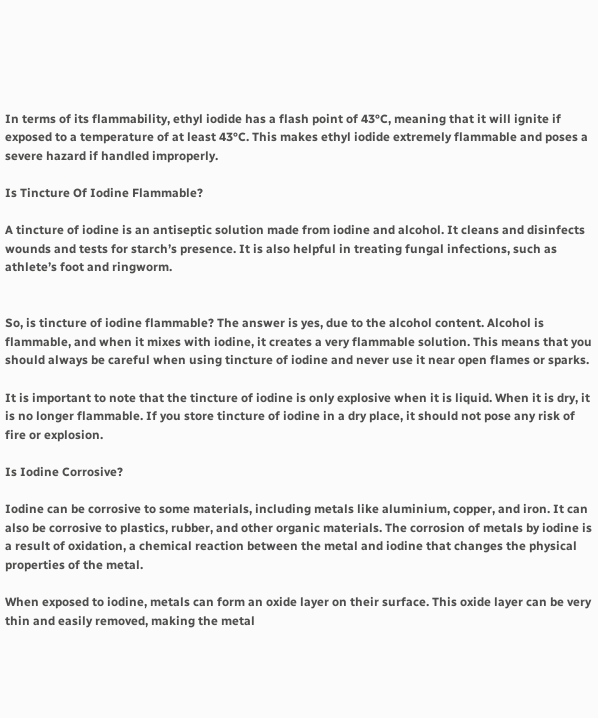In terms of its flammability, ethyl iodide has a flash point of 43°C, meaning that it will ignite if exposed to a temperature of at least 43°C. This makes ethyl iodide extremely flammable and poses a severe hazard if handled improperly.

Is Tincture Of Iodine Flammable?

A tincture of iodine is an antiseptic solution made from iodine and alcohol. It cleans and disinfects wounds and tests for starch’s presence. It is also helpful in treating fungal infections, such as athlete’s foot and ringworm.


So, is tincture of iodine flammable? The answer is yes, due to the alcohol content. Alcohol is flammable, and when it mixes with iodine, it creates a very flammable solution. This means that you should always be careful when using tincture of iodine and never use it near open flames or sparks.

It is important to note that the tincture of iodine is only explosive when it is liquid. When it is dry, it is no longer flammable. If you store tincture of iodine in a dry place, it should not pose any risk of fire or explosion.

Is Iodine Corrosive?

Iodine can be corrosive to some materials, including metals like aluminium, copper, and iron. It can also be corrosive to plastics, rubber, and other organic materials. The corrosion of metals by iodine is a result of oxidation, a chemical reaction between the metal and iodine that changes the physical properties of the metal.

When exposed to iodine, metals can form an oxide layer on their surface. This oxide layer can be very thin and easily removed, making the metal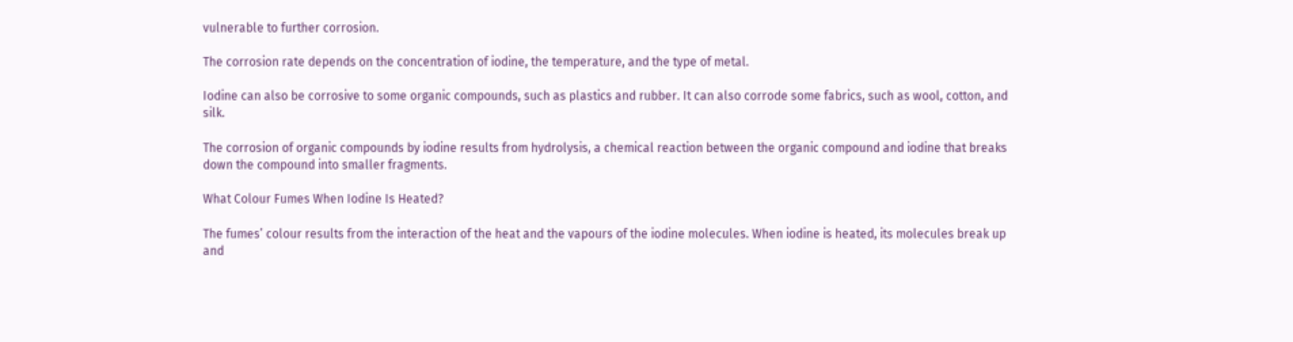vulnerable to further corrosion.

The corrosion rate depends on the concentration of iodine, the temperature, and the type of metal.

Iodine can also be corrosive to some organic compounds, such as plastics and rubber. It can also corrode some fabrics, such as wool, cotton, and silk.

The corrosion of organic compounds by iodine results from hydrolysis, a chemical reaction between the organic compound and iodine that breaks down the compound into smaller fragments.

What Colour Fumes When Iodine Is Heated?

The fumes’ colour results from the interaction of the heat and the vapours of the iodine molecules. When iodine is heated, its molecules break up and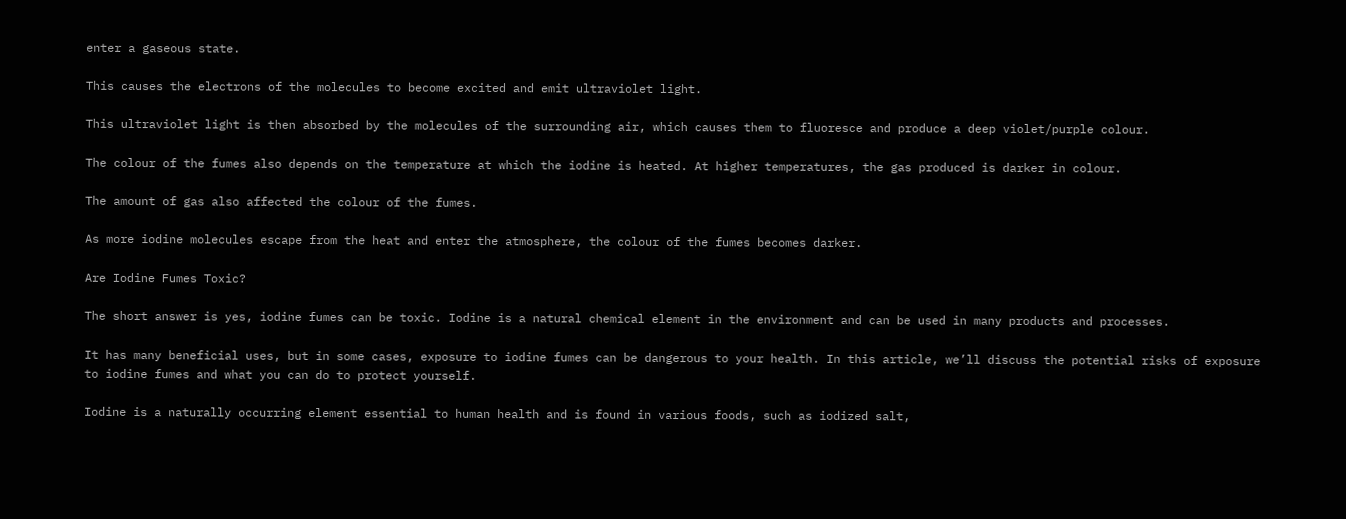enter a gaseous state.

This causes the electrons of the molecules to become excited and emit ultraviolet light.

This ultraviolet light is then absorbed by the molecules of the surrounding air, which causes them to fluoresce and produce a deep violet/purple colour.

The colour of the fumes also depends on the temperature at which the iodine is heated. At higher temperatures, the gas produced is darker in colour.

The amount of gas also affected the colour of the fumes.

As more iodine molecules escape from the heat and enter the atmosphere, the colour of the fumes becomes darker.

Are Iodine Fumes Toxic?

The short answer is yes, iodine fumes can be toxic. Iodine is a natural chemical element in the environment and can be used in many products and processes.

It has many beneficial uses, but in some cases, exposure to iodine fumes can be dangerous to your health. In this article, we’ll discuss the potential risks of exposure to iodine fumes and what you can do to protect yourself.

Iodine is a naturally occurring element essential to human health and is found in various foods, such as iodized salt,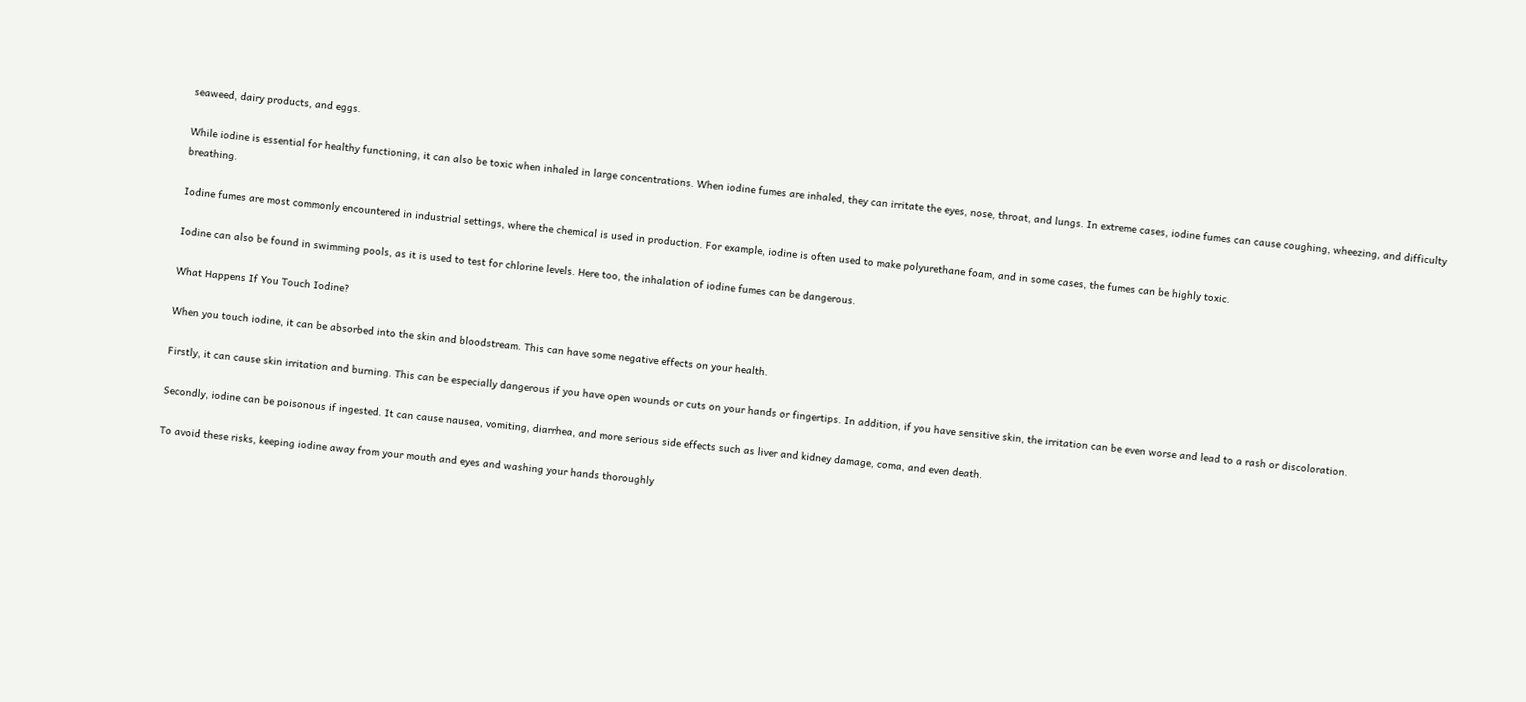seaweed, dairy products, and eggs.

While iodine is essential for healthy functioning, it can also be toxic when inhaled in large concentrations. When iodine fumes are inhaled, they can irritate the eyes, nose, throat, and lungs. In extreme cases, iodine fumes can cause coughing, wheezing, and difficulty breathing.

Iodine fumes are most commonly encountered in industrial settings, where the chemical is used in production. For example, iodine is often used to make polyurethane foam, and in some cases, the fumes can be highly toxic.

Iodine can also be found in swimming pools, as it is used to test for chlorine levels. Here too, the inhalation of iodine fumes can be dangerous.

What Happens If You Touch Iodine?

When you touch iodine, it can be absorbed into the skin and bloodstream. This can have some negative effects on your health.

Firstly, it can cause skin irritation and burning. This can be especially dangerous if you have open wounds or cuts on your hands or fingertips. In addition, if you have sensitive skin, the irritation can be even worse and lead to a rash or discoloration.

Secondly, iodine can be poisonous if ingested. It can cause nausea, vomiting, diarrhea, and more serious side effects such as liver and kidney damage, coma, and even death.

To avoid these risks, keeping iodine away from your mouth and eyes and washing your hands thoroughly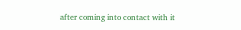after coming into contact with it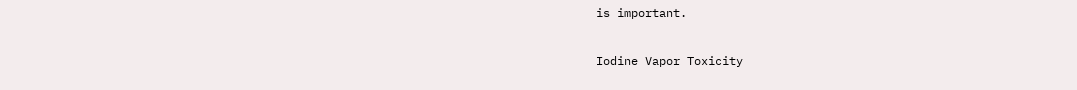is important.

Iodine Vapor Toxicity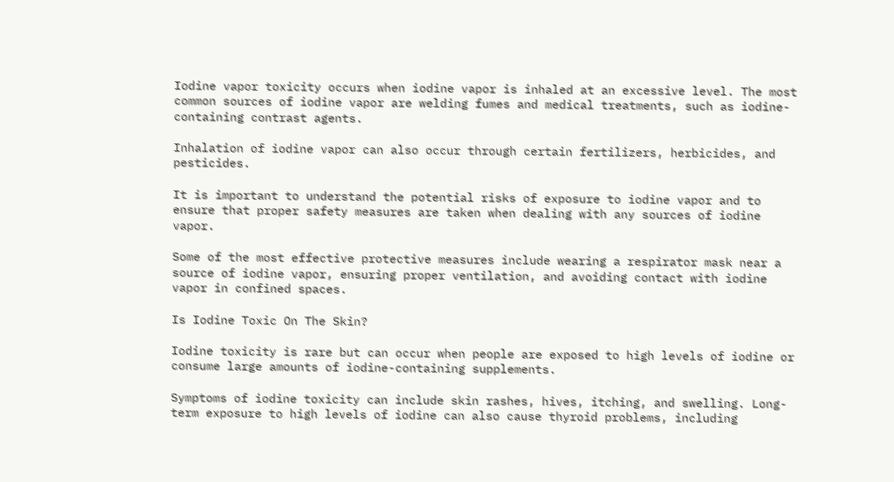Iodine vapor toxicity occurs when iodine vapor is inhaled at an excessive level. The most common sources of iodine vapor are welding fumes and medical treatments, such as iodine-containing contrast agents.

Inhalation of iodine vapor can also occur through certain fertilizers, herbicides, and pesticides.

It is important to understand the potential risks of exposure to iodine vapor and to ensure that proper safety measures are taken when dealing with any sources of iodine vapor.

Some of the most effective protective measures include wearing a respirator mask near a source of iodine vapor, ensuring proper ventilation, and avoiding contact with iodine vapor in confined spaces.

Is Iodine Toxic On The Skin?

Iodine toxicity is rare but can occur when people are exposed to high levels of iodine or consume large amounts of iodine-containing supplements.

Symptoms of iodine toxicity can include skin rashes, hives, itching, and swelling. Long-term exposure to high levels of iodine can also cause thyroid problems, including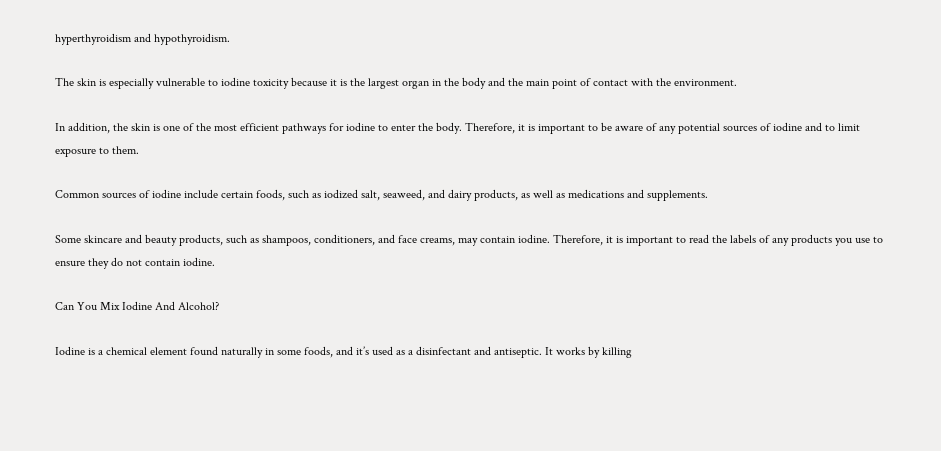hyperthyroidism and hypothyroidism.

The skin is especially vulnerable to iodine toxicity because it is the largest organ in the body and the main point of contact with the environment.

In addition, the skin is one of the most efficient pathways for iodine to enter the body. Therefore, it is important to be aware of any potential sources of iodine and to limit exposure to them.

Common sources of iodine include certain foods, such as iodized salt, seaweed, and dairy products, as well as medications and supplements.

Some skincare and beauty products, such as shampoos, conditioners, and face creams, may contain iodine. Therefore, it is important to read the labels of any products you use to ensure they do not contain iodine.

Can You Mix Iodine And Alcohol?

Iodine is a chemical element found naturally in some foods, and it’s used as a disinfectant and antiseptic. It works by killing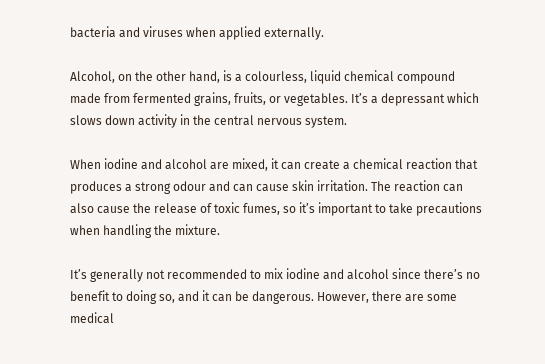bacteria and viruses when applied externally.

Alcohol, on the other hand, is a colourless, liquid chemical compound made from fermented grains, fruits, or vegetables. It’s a depressant which slows down activity in the central nervous system.

When iodine and alcohol are mixed, it can create a chemical reaction that produces a strong odour and can cause skin irritation. The reaction can also cause the release of toxic fumes, so it’s important to take precautions when handling the mixture.

It’s generally not recommended to mix iodine and alcohol since there’s no benefit to doing so, and it can be dangerous. However, there are some medical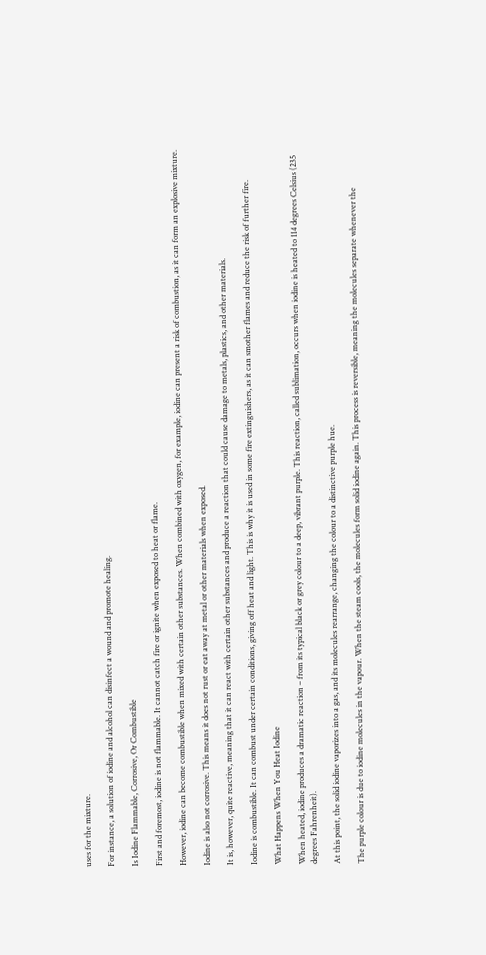uses for the mixture.

For instance, a solution of iodine and alcohol can disinfect a wound and promote healing.

Is Iodine Flammable, Corrosive, Or Combustible

First and foremost, iodine is not flammable. It cannot catch fire or ignite when exposed to heat or flame.

However, iodine can become combustible when mixed with certain other substances. When combined with oxygen, for example, iodine can present a risk of combustion, as it can form an explosive mixture.

Iodine is also not corrosive. This means it does not rust or eat away at metal or other materials when exposed.

It is, however, quite reactive, meaning that it can react with certain other substances and produce a reaction that could cause damage to metals, plastics, and other materials.

Iodine is combustible. It can combust under certain conditions, giving off heat and light. This is why it is used in some fire extinguishers, as it can smother flames and reduce the risk of further fire.

What Happens When You Heat Iodine

When heated, iodine produces a dramatic reaction – from its typical black or grey colour to a deep, vibrant purple. This reaction, called sublimation, occurs when iodine is heated to 114 degrees Celsius (235 degrees Fahrenheit).

At this point, the solid iodine vaporizes into a gas, and its molecules rearrange, changing the colour to a distinctive purple hue.

The purple colour is due to iodine molecules in the vapour. When the steam cools, the molecules form solid iodine again. This process is reversible, meaning the molecules separate whenever the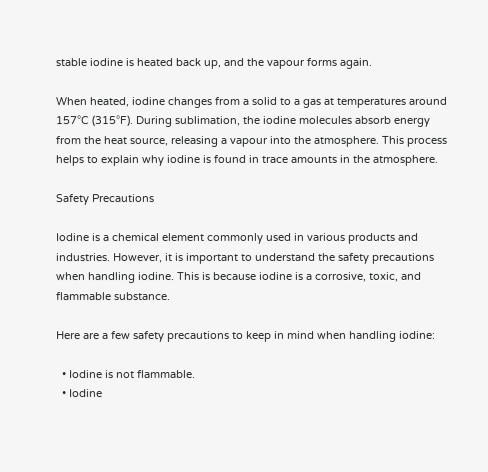stable iodine is heated back up, and the vapour forms again.

When heated, iodine changes from a solid to a gas at temperatures around 157°C (315°F). During sublimation, the iodine molecules absorb energy from the heat source, releasing a vapour into the atmosphere. This process helps to explain why iodine is found in trace amounts in the atmosphere.

Safety Precautions

Iodine is a chemical element commonly used in various products and industries. However, it is important to understand the safety precautions when handling iodine. This is because iodine is a corrosive, toxic, and flammable substance.

Here are a few safety precautions to keep in mind when handling iodine:

  • Iodine is not flammable.
  • Iodine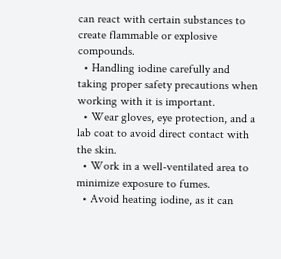can react with certain substances to create flammable or explosive compounds.
  • Handling iodine carefully and taking proper safety precautions when working with it is important.
  • Wear gloves, eye protection, and a lab coat to avoid direct contact with the skin.
  • Work in a well-ventilated area to minimize exposure to fumes.
  • Avoid heating iodine, as it can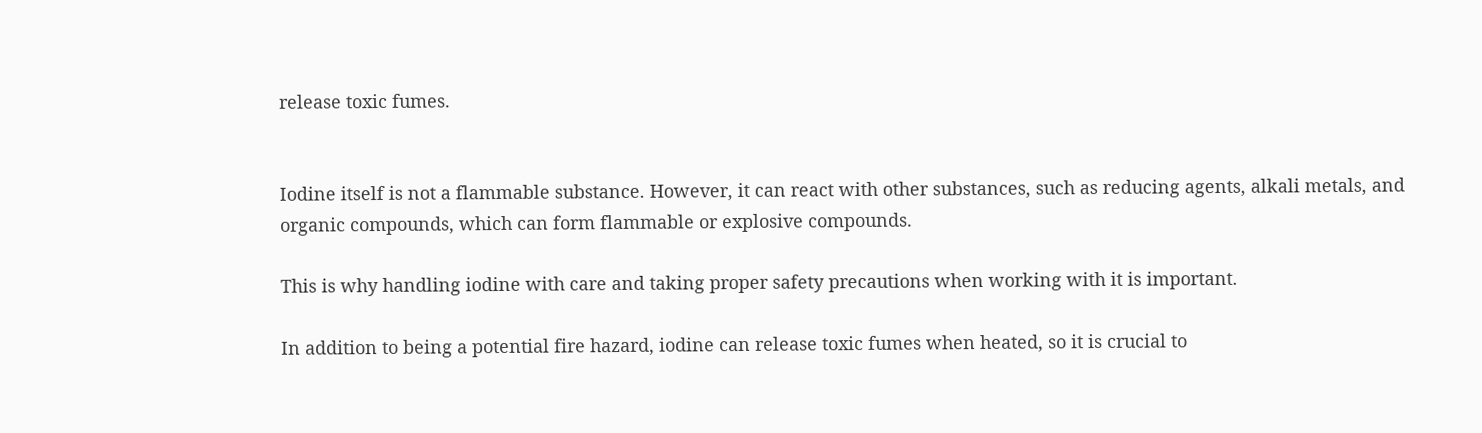release toxic fumes.


Iodine itself is not a flammable substance. However, it can react with other substances, such as reducing agents, alkali metals, and organic compounds, which can form flammable or explosive compounds.

This is why handling iodine with care and taking proper safety precautions when working with it is important.

In addition to being a potential fire hazard, iodine can release toxic fumes when heated, so it is crucial to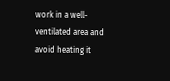work in a well-ventilated area and avoid heating it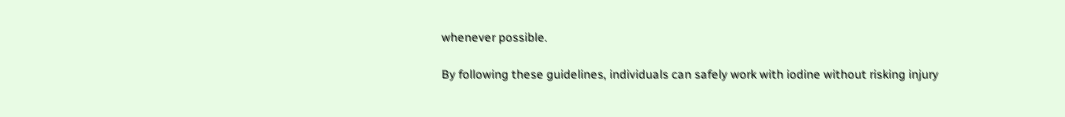whenever possible.

By following these guidelines, individuals can safely work with iodine without risking injury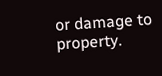or damage to property.